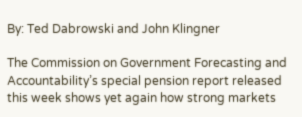By: Ted Dabrowski and John Klingner

The Commission on Government Forecasting and Accountability’s special pension report released this week shows yet again how strong markets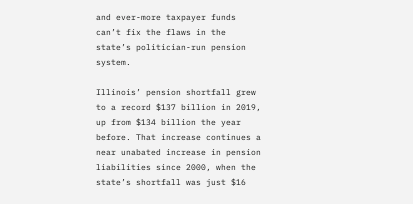and ever-more taxpayer funds can’t fix the flaws in the state’s politician-run pension system.

Illinois’ pension shortfall grew to a record $137 billion in 2019, up from $134 billion the year before. That increase continues a near unabated increase in pension liabilities since 2000, when the state’s shortfall was just $16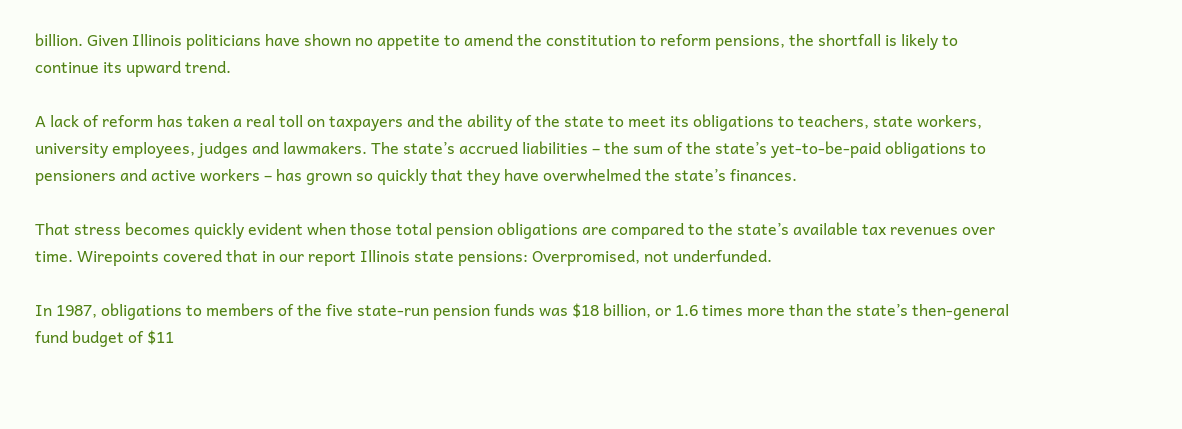billion. Given Illinois politicians have shown no appetite to amend the constitution to reform pensions, the shortfall is likely to continue its upward trend.

A lack of reform has taken a real toll on taxpayers and the ability of the state to meet its obligations to teachers, state workers, university employees, judges and lawmakers. The state’s accrued liabilities – the sum of the state’s yet-to-be-paid obligations to pensioners and active workers – has grown so quickly that they have overwhelmed the state’s finances.

That stress becomes quickly evident when those total pension obligations are compared to the state’s available tax revenues over time. Wirepoints covered that in our report Illinois state pensions: Overpromised, not underfunded.

In 1987, obligations to members of the five state-run pension funds was $18 billion, or 1.6 times more than the state’s then-general fund budget of $11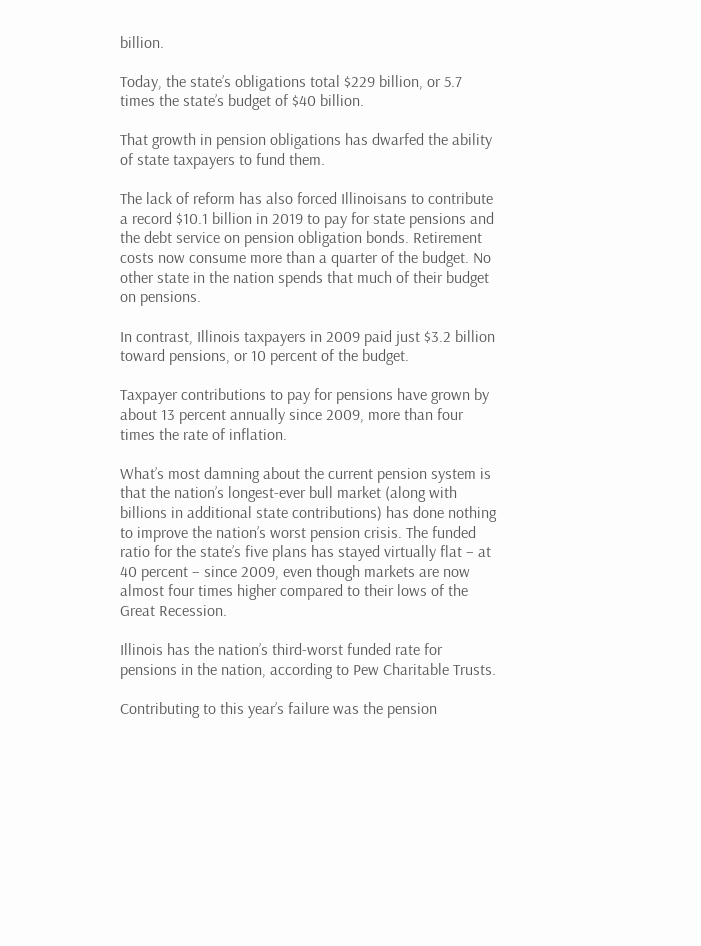billion.

Today, the state’s obligations total $229 billion, or 5.7 times the state’s budget of $40 billion.

That growth in pension obligations has dwarfed the ability of state taxpayers to fund them.

The lack of reform has also forced Illinoisans to contribute a record $10.1 billion in 2019 to pay for state pensions and the debt service on pension obligation bonds. Retirement costs now consume more than a quarter of the budget. No other state in the nation spends that much of their budget on pensions.

In contrast, Illinois taxpayers in 2009 paid just $3.2 billion toward pensions, or 10 percent of the budget.

Taxpayer contributions to pay for pensions have grown by about 13 percent annually since 2009, more than four times the rate of inflation.

What’s most damning about the current pension system is that the nation’s longest-ever bull market (along with billions in additional state contributions) has done nothing to improve the nation’s worst pension crisis. The funded ratio for the state’s five plans has stayed virtually flat – at 40 percent – since 2009, even though markets are now almost four times higher compared to their lows of the Great Recession.

Illinois has the nation’s third-worst funded rate for pensions in the nation, according to Pew Charitable Trusts.

Contributing to this year’s failure was the pension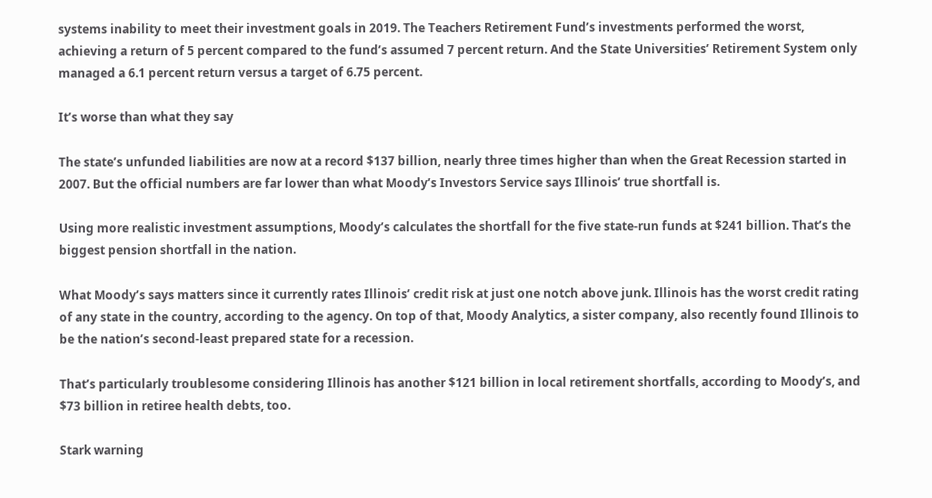systems inability to meet their investment goals in 2019. The Teachers Retirement Fund’s investments performed the worst, achieving a return of 5 percent compared to the fund’s assumed 7 percent return. And the State Universities’ Retirement System only managed a 6.1 percent return versus a target of 6.75 percent.

It’s worse than what they say

The state’s unfunded liabilities are now at a record $137 billion, nearly three times higher than when the Great Recession started in 2007. But the official numbers are far lower than what Moody’s Investors Service says Illinois’ true shortfall is.

Using more realistic investment assumptions, Moody’s calculates the shortfall for the five state-run funds at $241 billion. That’s the biggest pension shortfall in the nation.

What Moody’s says matters since it currently rates Illinois’ credit risk at just one notch above junk. Illinois has the worst credit rating of any state in the country, according to the agency. On top of that, Moody Analytics, a sister company, also recently found Illinois to be the nation’s second-least prepared state for a recession.

That’s particularly troublesome considering Illinois has another $121 billion in local retirement shortfalls, according to Moody’s, and $73 billion in retiree health debts, too.

Stark warning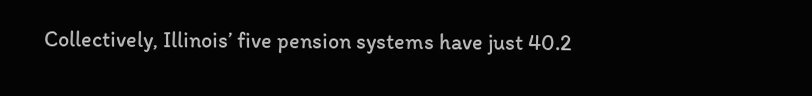Collectively, Illinois’ five pension systems have just 40.2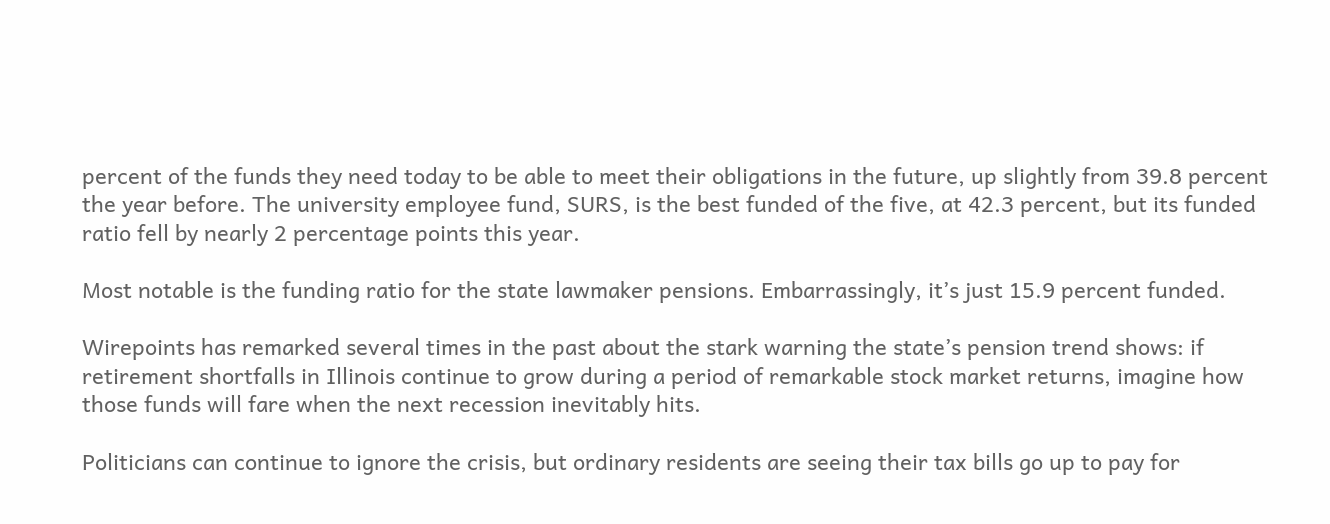percent of the funds they need today to be able to meet their obligations in the future, up slightly from 39.8 percent the year before. The university employee fund, SURS, is the best funded of the five, at 42.3 percent, but its funded ratio fell by nearly 2 percentage points this year.

Most notable is the funding ratio for the state lawmaker pensions. Embarrassingly, it’s just 15.9 percent funded.

Wirepoints has remarked several times in the past about the stark warning the state’s pension trend shows: if retirement shortfalls in Illinois continue to grow during a period of remarkable stock market returns, imagine how those funds will fare when the next recession inevitably hits.

Politicians can continue to ignore the crisis, but ordinary residents are seeing their tax bills go up to pay for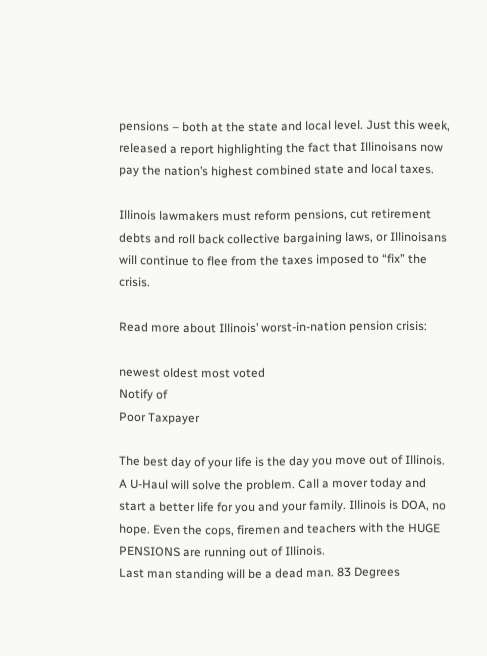pensions – both at the state and local level. Just this week, released a report highlighting the fact that Illinoisans now pay the nation’s highest combined state and local taxes.

Illinois lawmakers must reform pensions, cut retirement debts and roll back collective bargaining laws, or Illinoisans will continue to flee from the taxes imposed to “fix” the crisis.

Read more about Illinois’ worst-in-nation pension crisis:

newest oldest most voted
Notify of
Poor Taxpayer

The best day of your life is the day you move out of Illinois. A U-Haul will solve the problem. Call a mover today and start a better life for you and your family. Illinois is DOA, no hope. Even the cops, firemen and teachers with the HUGE PENSIONS are running out of Illinois.
Last man standing will be a dead man. 83 Degrees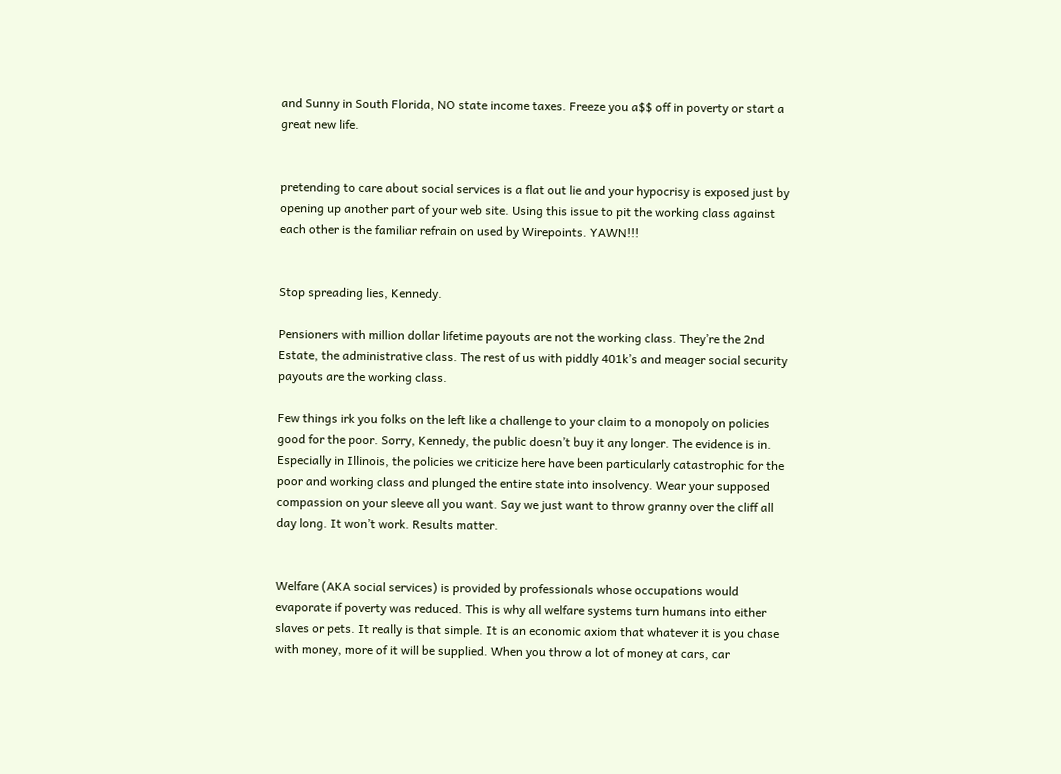and Sunny in South Florida, NO state income taxes. Freeze you a$$ off in poverty or start a great new life.


pretending to care about social services is a flat out lie and your hypocrisy is exposed just by opening up another part of your web site. Using this issue to pit the working class against each other is the familiar refrain on used by Wirepoints. YAWN!!!


Stop spreading lies, Kennedy.

Pensioners with million dollar lifetime payouts are not the working class. They’re the 2nd Estate, the administrative class. The rest of us with piddly 401k’s and meager social security payouts are the working class.

Few things irk you folks on the left like a challenge to your claim to a monopoly on policies good for the poor. Sorry, Kennedy, the public doesn’t buy it any longer. The evidence is in. Especially in Illinois, the policies we criticize here have been particularly catastrophic for the poor and working class and plunged the entire state into insolvency. Wear your supposed compassion on your sleeve all you want. Say we just want to throw granny over the cliff all day long. It won’t work. Results matter.


Welfare (AKA social services) is provided by professionals whose occupations would evaporate if poverty was reduced. This is why all welfare systems turn humans into either slaves or pets. It really is that simple. It is an economic axiom that whatever it is you chase with money, more of it will be supplied. When you throw a lot of money at cars, car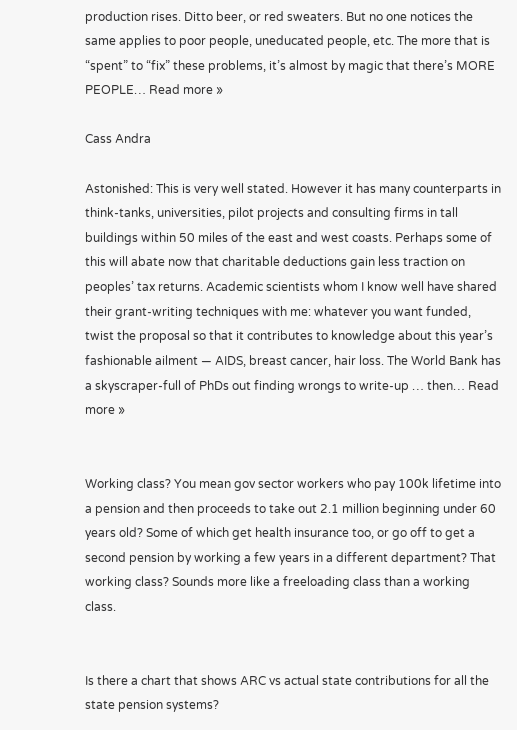production rises. Ditto beer, or red sweaters. But no one notices the same applies to poor people, uneducated people, etc. The more that is “spent” to “fix” these problems, it’s almost by magic that there’s MORE PEOPLE… Read more »

Cass Andra

Astonished: This is very well stated. However it has many counterparts in think-tanks, universities, pilot projects and consulting firms in tall buildings within 50 miles of the east and west coasts. Perhaps some of this will abate now that charitable deductions gain less traction on peoples’ tax returns. Academic scientists whom I know well have shared their grant-writing techniques with me: whatever you want funded, twist the proposal so that it contributes to knowledge about this year’s fashionable ailment — AIDS, breast cancer, hair loss. The World Bank has a skyscraper-full of PhDs out finding wrongs to write-up … then… Read more »


Working class? You mean gov sector workers who pay 100k lifetime into a pension and then proceeds to take out 2.1 million beginning under 60 years old? Some of which get health insurance too, or go off to get a second pension by working a few years in a different department? That working class? Sounds more like a freeloading class than a working class.


Is there a chart that shows ARC vs actual state contributions for all the state pension systems?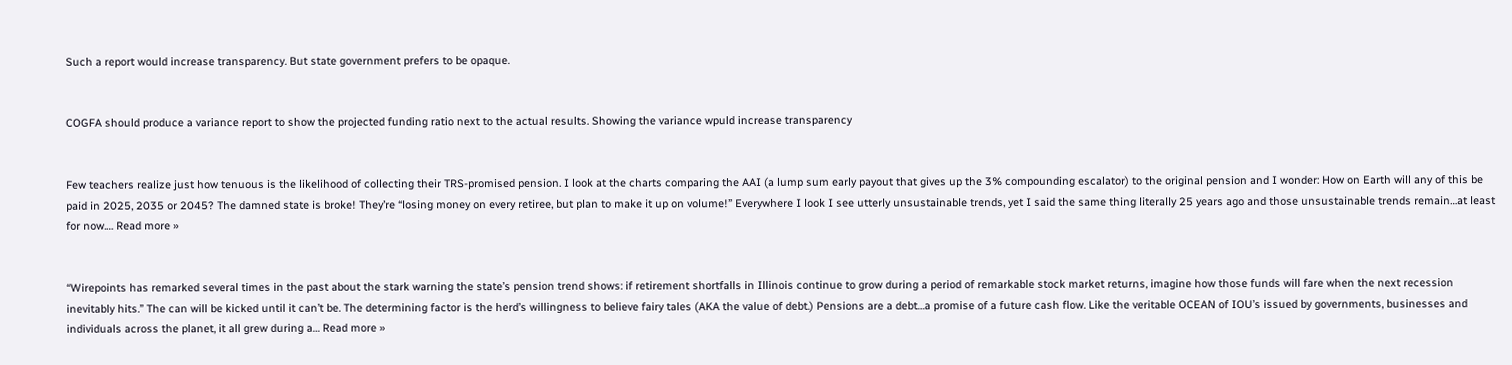Such a report would increase transparency. But state government prefers to be opaque.


COGFA should produce a variance report to show the projected funding ratio next to the actual results. Showing the variance wpuld increase transparency


Few teachers realize just how tenuous is the likelihood of collecting their TRS-promised pension. I look at the charts comparing the AAI (a lump sum early payout that gives up the 3% compounding escalator) to the original pension and I wonder: How on Earth will any of this be paid in 2025, 2035 or 2045? The damned state is broke! They’re “losing money on every retiree, but plan to make it up on volume!” Everywhere I look I see utterly unsustainable trends, yet I said the same thing literally 25 years ago and those unsustainable trends remain…at least for now.… Read more »


“Wirepoints has remarked several times in the past about the stark warning the state’s pension trend shows: if retirement shortfalls in Illinois continue to grow during a period of remarkable stock market returns, imagine how those funds will fare when the next recession inevitably hits.” The can will be kicked until it can’t be. The determining factor is the herd’s willingness to believe fairy tales (AKA the value of debt.) Pensions are a debt…a promise of a future cash flow. Like the veritable OCEAN of IOU’s issued by governments, businesses and individuals across the planet, it all grew during a… Read more »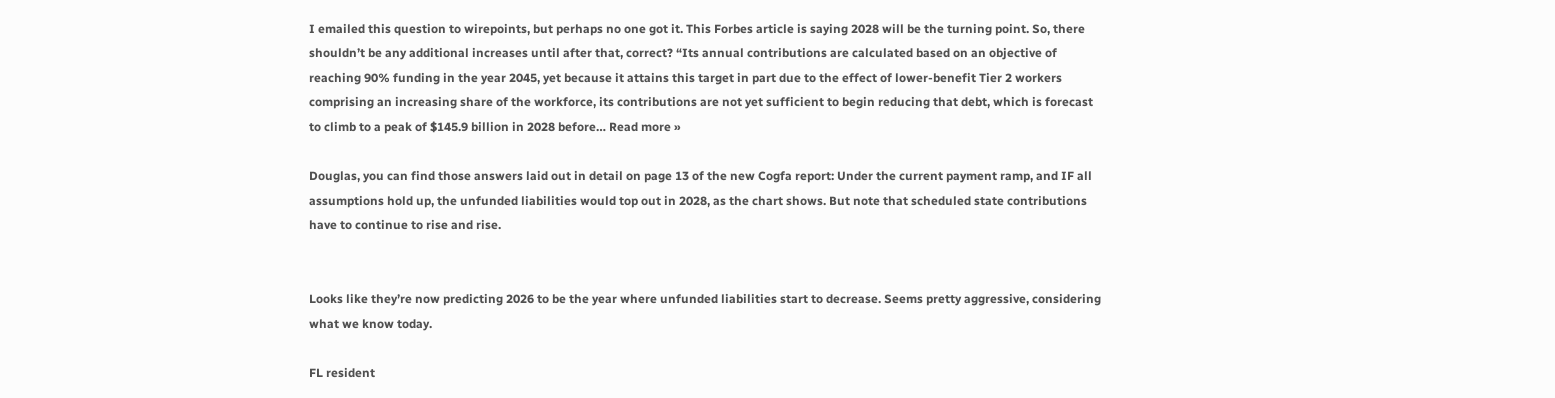I emailed this question to wirepoints, but perhaps no one got it. This Forbes article is saying 2028 will be the turning point. So, there shouldn’t be any additional increases until after that, correct? “Its annual contributions are calculated based on an objective of reaching 90% funding in the year 2045, yet because it attains this target in part due to the effect of lower-benefit Tier 2 workers comprising an increasing share of the workforce, its contributions are not yet sufficient to begin reducing that debt, which is forecast to climb to a peak of $145.9 billion in 2028 before… Read more »

Douglas, you can find those answers laid out in detail on page 13 of the new Cogfa report: Under the current payment ramp, and IF all assumptions hold up, the unfunded liabilities would top out in 2028, as the chart shows. But note that scheduled state contributions have to continue to rise and rise.


Looks like they’re now predicting 2026 to be the year where unfunded liabilities start to decrease. Seems pretty aggressive, considering what we know today.

FL resident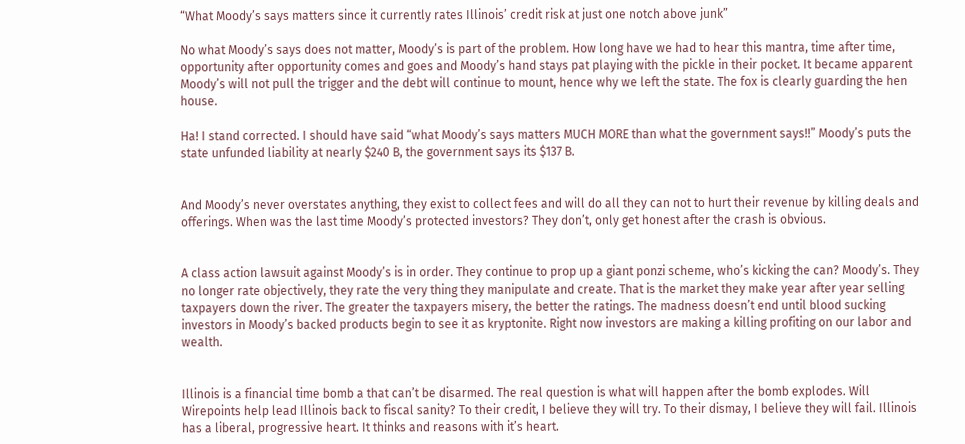“What Moody’s says matters since it currently rates Illinois’ credit risk at just one notch above junk”

No what Moody’s says does not matter, Moody’s is part of the problem. How long have we had to hear this mantra, time after time, opportunity after opportunity comes and goes and Moody’s hand stays pat playing with the pickle in their pocket. It became apparent Moody’s will not pull the trigger and the debt will continue to mount, hence why we left the state. The fox is clearly guarding the hen house.

Ha! I stand corrected. I should have said “what Moody’s says matters MUCH MORE than what the government says!!” Moody’s puts the state unfunded liability at nearly $240 B, the government says its $137 B.


And Moody’s never overstates anything, they exist to collect fees and will do all they can not to hurt their revenue by killing deals and offerings. When was the last time Moody’s protected investors? They don’t, only get honest after the crash is obvious.


A class action lawsuit against Moody’s is in order. They continue to prop up a giant ponzi scheme, who’s kicking the can? Moody’s. They no longer rate objectively, they rate the very thing they manipulate and create. That is the market they make year after year selling taxpayers down the river. The greater the taxpayers misery, the better the ratings. The madness doesn’t end until blood sucking investors in Moody’s backed products begin to see it as kryptonite. Right now investors are making a killing profiting on our labor and wealth.


Illinois is a financial time bomb a that can’t be disarmed. The real question is what will happen after the bomb explodes. Will Wirepoints help lead Illinois back to fiscal sanity? To their credit, I believe they will try. To their dismay, I believe they will fail. Illinois has a liberal, progressive heart. It thinks and reasons with it’s heart.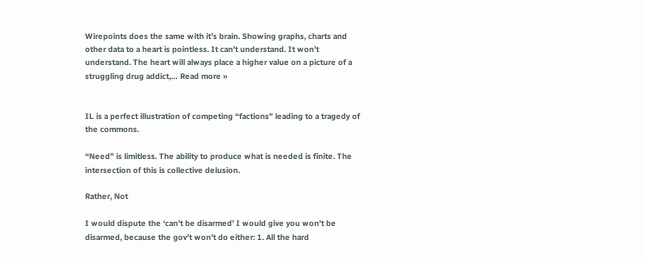Wirepoints does the same with it’s brain. Showing graphs, charts and other data to a heart is pointless. It can’t understand. It won’t understand. The heart will always place a higher value on a picture of a struggling drug addict,… Read more »


IL is a perfect illustration of competing “factions” leading to a tragedy of the commons.

“Need” is limitless. The ability to produce what is needed is finite. The intersection of this is collective delusion.

Rather, Not

I would dispute the ‘can’t be disarmed’ I would give you won’t be disarmed, because the gov’t won’t do either: 1. All the hard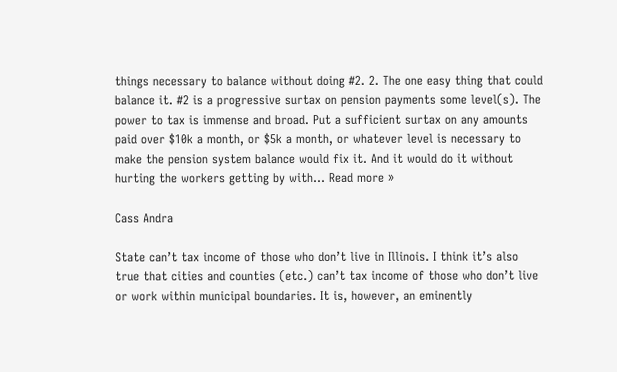things necessary to balance without doing #2. 2. The one easy thing that could balance it. #2 is a progressive surtax on pension payments some level(s). The power to tax is immense and broad. Put a sufficient surtax on any amounts paid over $10k a month, or $5k a month, or whatever level is necessary to make the pension system balance would fix it. And it would do it without hurting the workers getting by with… Read more »

Cass Andra

State can’t tax income of those who don’t live in Illinois. I think it’s also true that cities and counties (etc.) can’t tax income of those who don’t live or work within municipal boundaries. It is, however, an eminently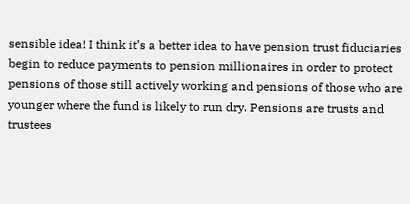sensible idea! I think it’s a better idea to have pension trust fiduciaries begin to reduce payments to pension millionaires in order to protect pensions of those still actively working and pensions of those who are younger where the fund is likely to run dry. Pensions are trusts and trustees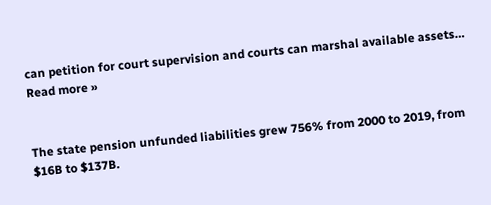can petition for court supervision and courts can marshal available assets… Read more »


The state pension unfunded liabilities grew 756% from 2000 to 2019, from $16B to $137B.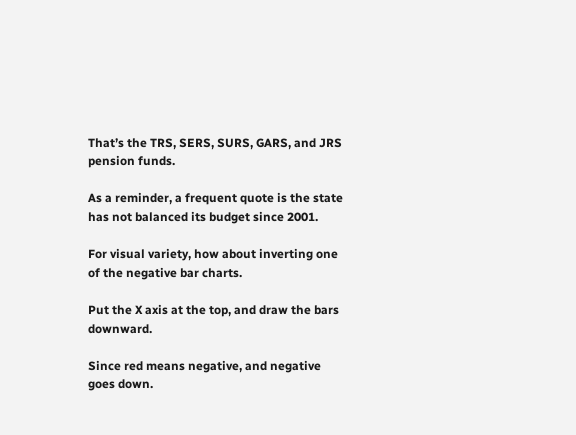That’s the TRS, SERS, SURS, GARS, and JRS pension funds.

As a reminder, a frequent quote is the state has not balanced its budget since 2001.

For visual variety, how about inverting one of the negative bar charts.

Put the X axis at the top, and draw the bars downward.

Since red means negative, and negative goes down.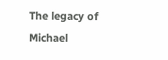The legacy of Michael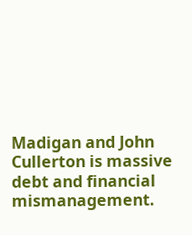Madigan and John Cullerton is massive debt and financial mismanagement.